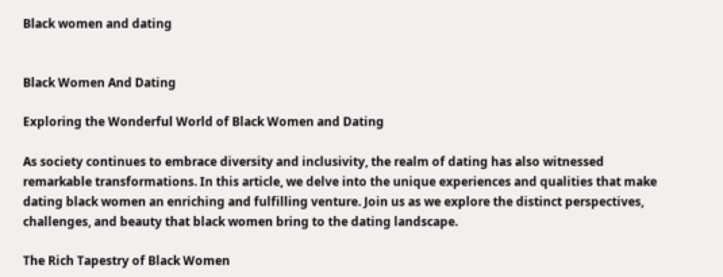Black women and dating


Black Women And Dating

Exploring the Wonderful World of Black Women and Dating

As society continues to embrace diversity and inclusivity, the realm of dating has also witnessed remarkable transformations. In this article, we delve into the unique experiences and qualities that make dating black women an enriching and fulfilling venture. Join us as we explore the distinct perspectives, challenges, and beauty that black women bring to the dating landscape.

The Rich Tapestry of Black Women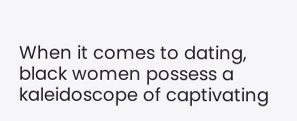When it comes to dating, black women possess a kaleidoscope of captivating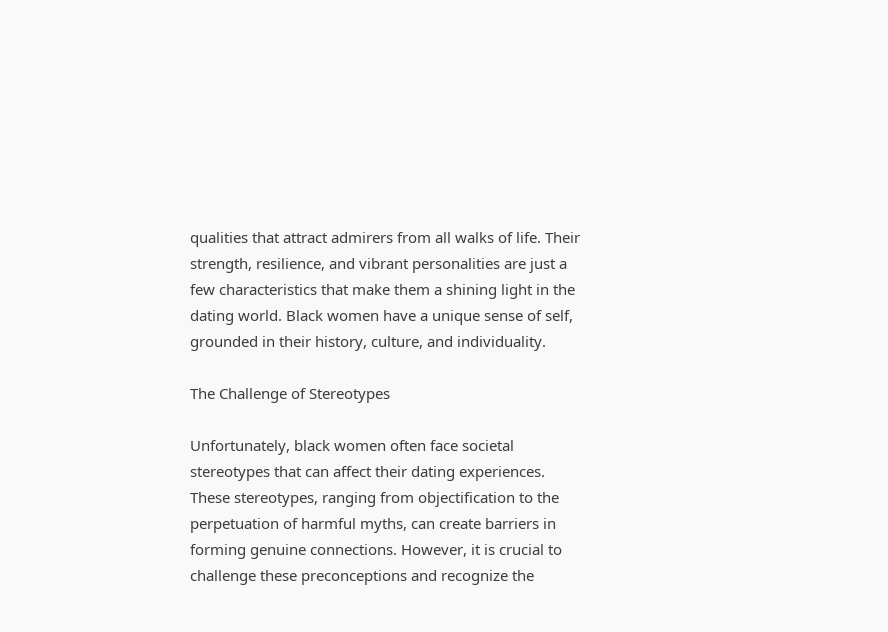qualities that attract admirers from all walks of life. Their strength, resilience, and vibrant personalities are just a few characteristics that make them a shining light in the dating world. Black women have a unique sense of self, grounded in their history, culture, and individuality.

The Challenge of Stereotypes

Unfortunately, black women often face societal stereotypes that can affect their dating experiences. These stereotypes, ranging from objectification to the perpetuation of harmful myths, can create barriers in forming genuine connections. However, it is crucial to challenge these preconceptions and recognize the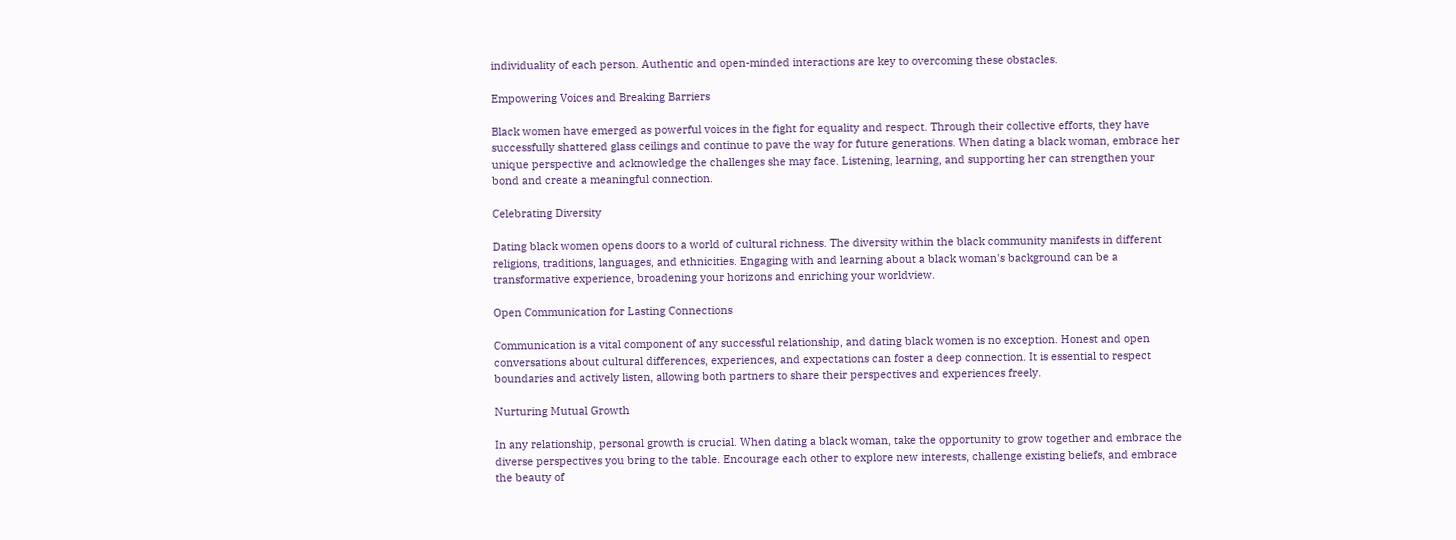individuality of each person. Authentic and open-minded interactions are key to overcoming these obstacles.

Empowering Voices and Breaking Barriers

Black women have emerged as powerful voices in the fight for equality and respect. Through their collective efforts, they have successfully shattered glass ceilings and continue to pave the way for future generations. When dating a black woman, embrace her unique perspective and acknowledge the challenges she may face. Listening, learning, and supporting her can strengthen your bond and create a meaningful connection.

Celebrating Diversity

Dating black women opens doors to a world of cultural richness. The diversity within the black community manifests in different religions, traditions, languages, and ethnicities. Engaging with and learning about a black woman's background can be a transformative experience, broadening your horizons and enriching your worldview.

Open Communication for Lasting Connections

Communication is a vital component of any successful relationship, and dating black women is no exception. Honest and open conversations about cultural differences, experiences, and expectations can foster a deep connection. It is essential to respect boundaries and actively listen, allowing both partners to share their perspectives and experiences freely.

Nurturing Mutual Growth

In any relationship, personal growth is crucial. When dating a black woman, take the opportunity to grow together and embrace the diverse perspectives you bring to the table. Encourage each other to explore new interests, challenge existing beliefs, and embrace the beauty of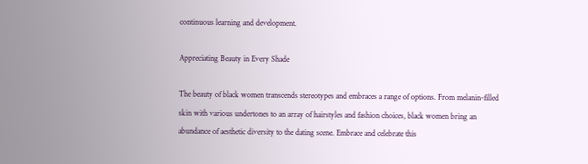continuous learning and development.

Appreciating Beauty in Every Shade

The beauty of black women transcends stereotypes and embraces a range of options. From melanin-filled skin with various undertones to an array of hairstyles and fashion choices, black women bring an abundance of aesthetic diversity to the dating scene. Embrace and celebrate this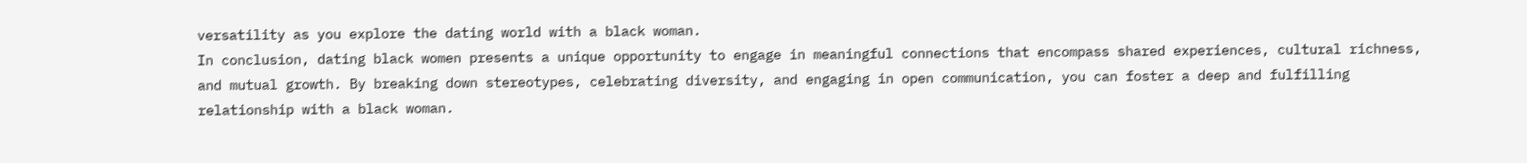versatility as you explore the dating world with a black woman.
In conclusion, dating black women presents a unique opportunity to engage in meaningful connections that encompass shared experiences, cultural richness, and mutual growth. By breaking down stereotypes, celebrating diversity, and engaging in open communication, you can foster a deep and fulfilling relationship with a black woman.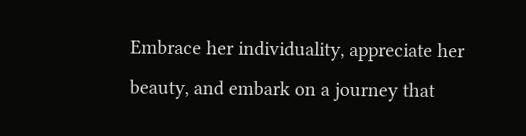Embrace her individuality, appreciate her beauty, and embark on a journey that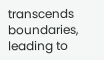transcends boundaries, leading to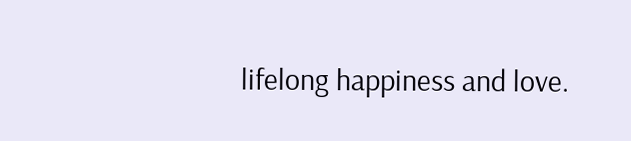lifelong happiness and love.